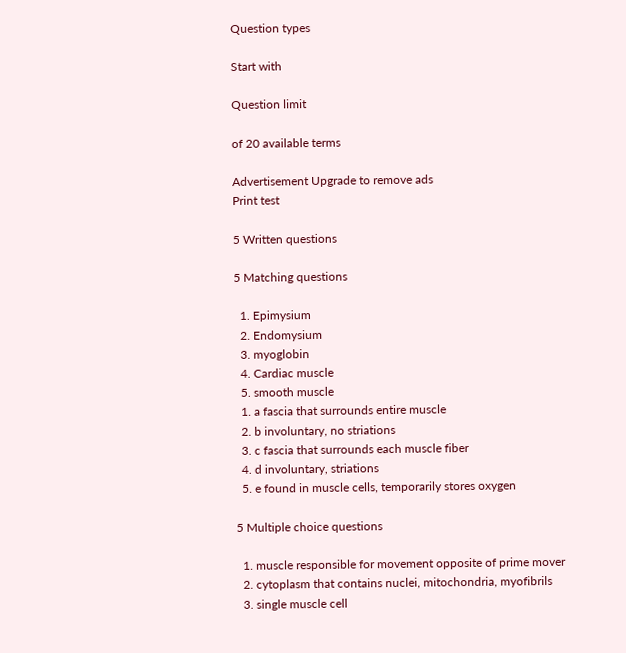Question types

Start with

Question limit

of 20 available terms

Advertisement Upgrade to remove ads
Print test

5 Written questions

5 Matching questions

  1. Epimysium
  2. Endomysium
  3. myoglobin
  4. Cardiac muscle
  5. smooth muscle
  1. a fascia that surrounds entire muscle
  2. b involuntary, no striations
  3. c fascia that surrounds each muscle fiber
  4. d involuntary, striations
  5. e found in muscle cells, temporarily stores oxygen

5 Multiple choice questions

  1. muscle responsible for movement opposite of prime mover
  2. cytoplasm that contains nuclei, mitochondria, myofibrils
  3. single muscle cell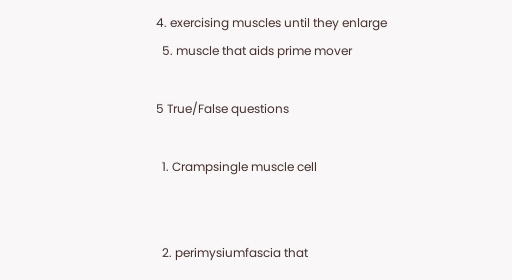4. exercising muscles until they enlarge
  5. muscle that aids prime mover

5 True/False questions

  1. Crampsingle muscle cell


  2. perimysiumfascia that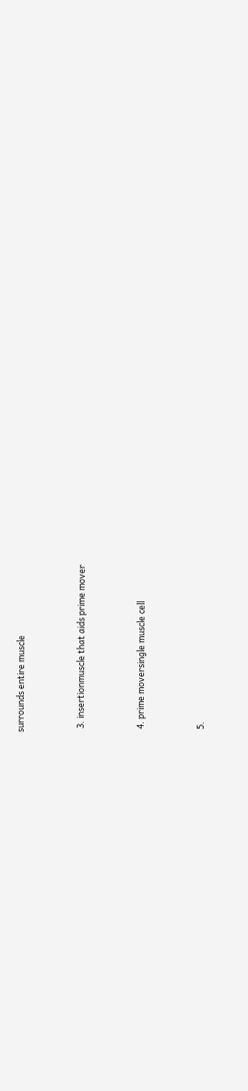surrounds entire muscle


  3. insertionmuscle that aids prime mover


  4. prime moversingle muscle cell


  5.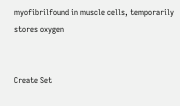myofibrilfound in muscle cells, temporarily stores oxygen


Create Set